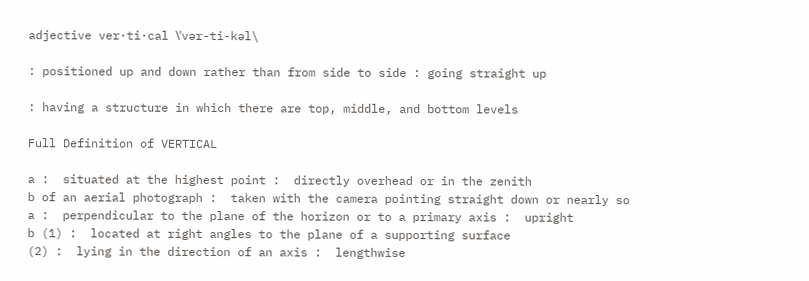adjective ver·ti·cal \ˈvər-ti-kəl\

: positioned up and down rather than from side to side : going straight up

: having a structure in which there are top, middle, and bottom levels

Full Definition of VERTICAL

a :  situated at the highest point :  directly overhead or in the zenith
b of an aerial photograph :  taken with the camera pointing straight down or nearly so
a :  perpendicular to the plane of the horizon or to a primary axis :  upright
b (1) :  located at right angles to the plane of a supporting surface
(2) :  lying in the direction of an axis :  lengthwise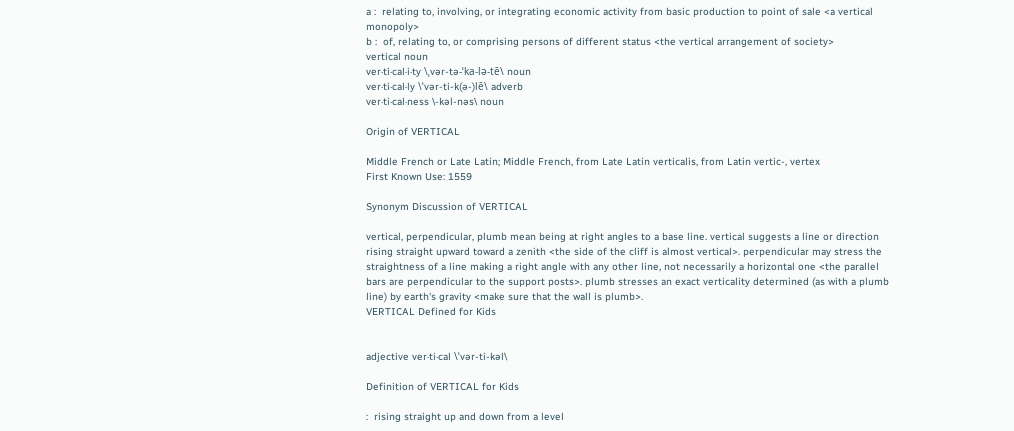a :  relating to, involving, or integrating economic activity from basic production to point of sale <a vertical monopoly>
b :  of, relating to, or comprising persons of different status <the vertical arrangement of society>
vertical noun
ver·ti·cal·i·ty \ˌvər-tə-ˈka-lə-tē\ noun
ver·ti·cal·ly \ˈvər-ti-k(ə-)lē\ adverb
ver·ti·cal·ness \-kəl-nəs\ noun

Origin of VERTICAL

Middle French or Late Latin; Middle French, from Late Latin verticalis, from Latin vertic-, vertex
First Known Use: 1559

Synonym Discussion of VERTICAL

vertical, perpendicular, plumb mean being at right angles to a base line. vertical suggests a line or direction rising straight upward toward a zenith <the side of the cliff is almost vertical>. perpendicular may stress the straightness of a line making a right angle with any other line, not necessarily a horizontal one <the parallel bars are perpendicular to the support posts>. plumb stresses an exact verticality determined (as with a plumb line) by earth's gravity <make sure that the wall is plumb>.
VERTICAL Defined for Kids


adjective ver·ti·cal \ˈvər-ti-kəl\

Definition of VERTICAL for Kids

:  rising straight up and down from a level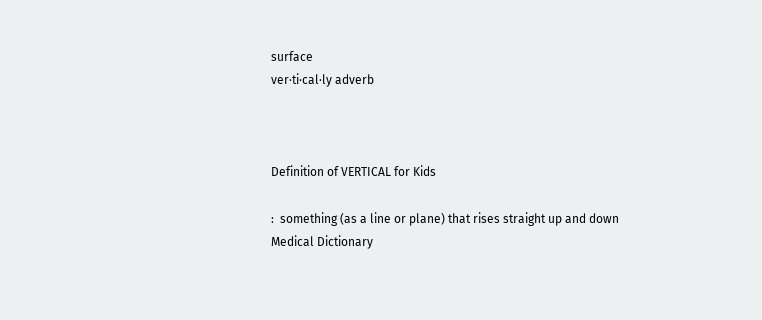surface
ver·ti·cal·ly adverb



Definition of VERTICAL for Kids

:  something (as a line or plane) that rises straight up and down
Medical Dictionary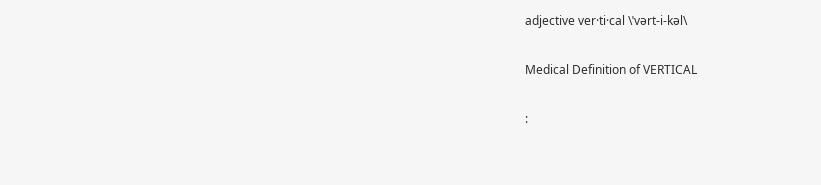adjective ver·ti·cal \ˈvərt-i-kəl\

Medical Definition of VERTICAL

: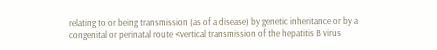relating to or being transmission (as of a disease) by genetic inheritance or by a congenital or perinatal route <vertical transmission of the hepatitis B virus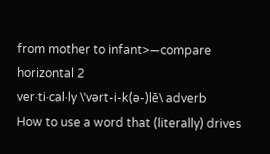from mother to infant>—compare horizontal 2
ver·ti·cal·ly \ˈvərt-i-k(ə-)lē\ adverb
How to use a word that (literally) drives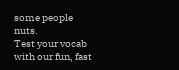some people nuts.
Test your vocab with our fun, fast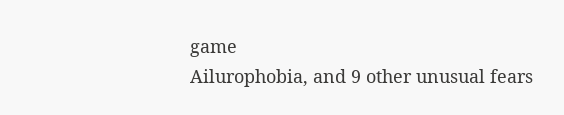game
Ailurophobia, and 9 other unusual fears